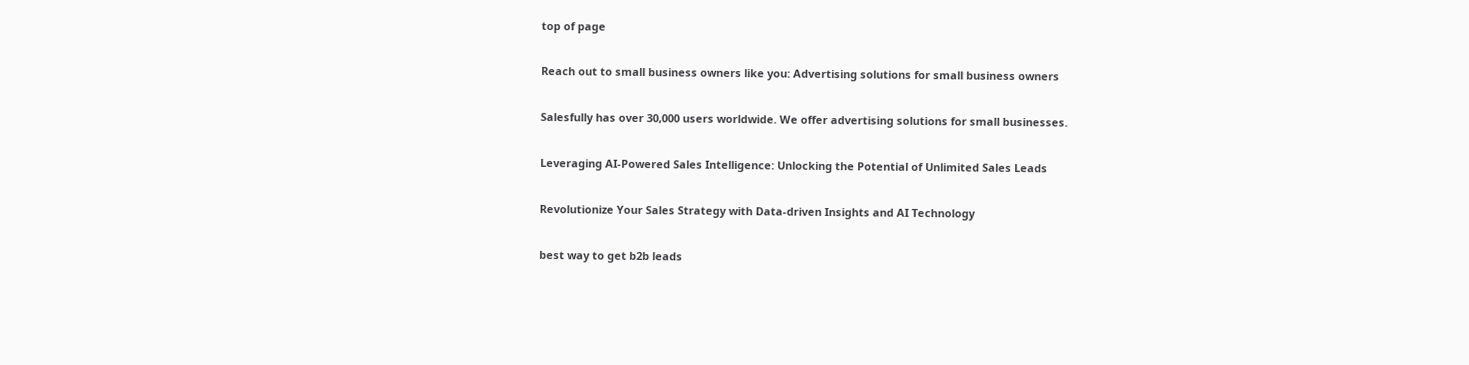top of page

Reach out to small business owners like you: Advertising solutions for small business owners

Salesfully has over 30,000 users worldwide. We offer advertising solutions for small businesses.

Leveraging AI-Powered Sales Intelligence: Unlocking the Potential of Unlimited Sales Leads

Revolutionize Your Sales Strategy with Data-driven Insights and AI Technology

best way to get b2b leads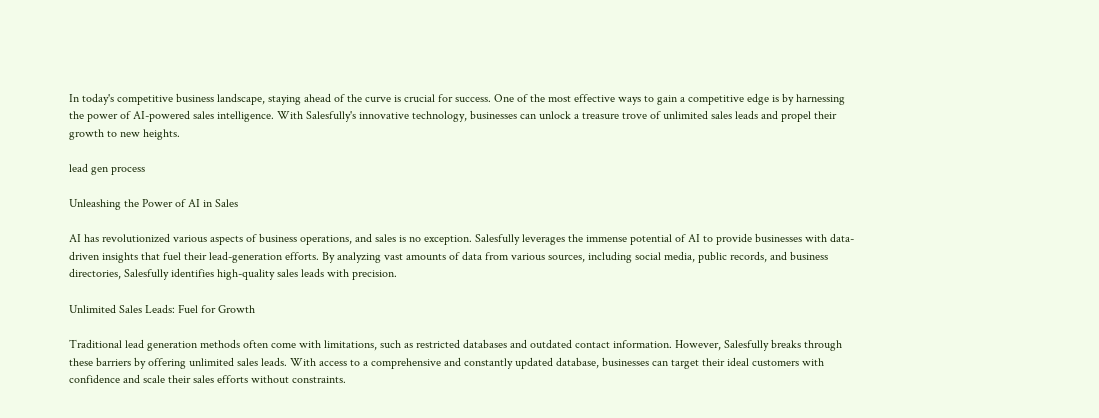In today's competitive business landscape, staying ahead of the curve is crucial for success. One of the most effective ways to gain a competitive edge is by harnessing the power of AI-powered sales intelligence. With Salesfully's innovative technology, businesses can unlock a treasure trove of unlimited sales leads and propel their growth to new heights.

lead gen process

Unleashing the Power of AI in Sales

AI has revolutionized various aspects of business operations, and sales is no exception. Salesfully leverages the immense potential of AI to provide businesses with data-driven insights that fuel their lead-generation efforts. By analyzing vast amounts of data from various sources, including social media, public records, and business directories, Salesfully identifies high-quality sales leads with precision.

Unlimited Sales Leads: Fuel for Growth

Traditional lead generation methods often come with limitations, such as restricted databases and outdated contact information. However, Salesfully breaks through these barriers by offering unlimited sales leads. With access to a comprehensive and constantly updated database, businesses can target their ideal customers with confidence and scale their sales efforts without constraints.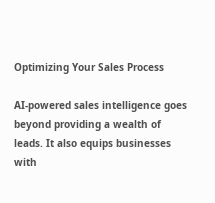Optimizing Your Sales Process

AI-powered sales intelligence goes beyond providing a wealth of leads. It also equips businesses with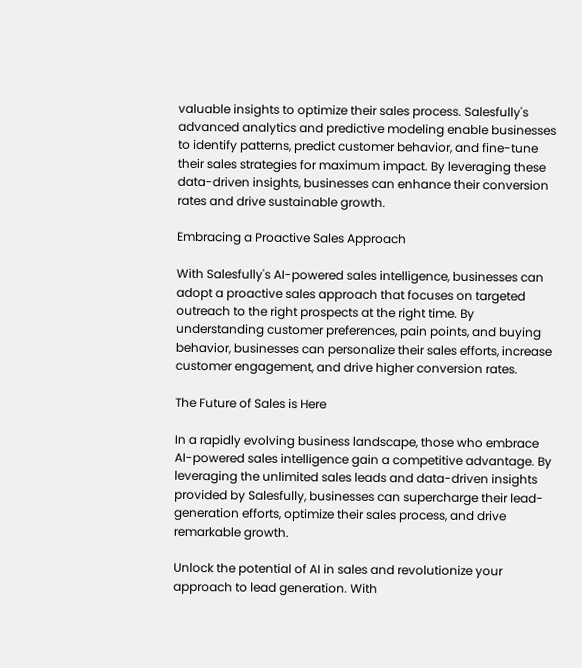valuable insights to optimize their sales process. Salesfully's advanced analytics and predictive modeling enable businesses to identify patterns, predict customer behavior, and fine-tune their sales strategies for maximum impact. By leveraging these data-driven insights, businesses can enhance their conversion rates and drive sustainable growth.

Embracing a Proactive Sales Approach

With Salesfully's AI-powered sales intelligence, businesses can adopt a proactive sales approach that focuses on targeted outreach to the right prospects at the right time. By understanding customer preferences, pain points, and buying behavior, businesses can personalize their sales efforts, increase customer engagement, and drive higher conversion rates.

The Future of Sales is Here

In a rapidly evolving business landscape, those who embrace AI-powered sales intelligence gain a competitive advantage. By leveraging the unlimited sales leads and data-driven insights provided by Salesfully, businesses can supercharge their lead-generation efforts, optimize their sales process, and drive remarkable growth.

Unlock the potential of AI in sales and revolutionize your approach to lead generation. With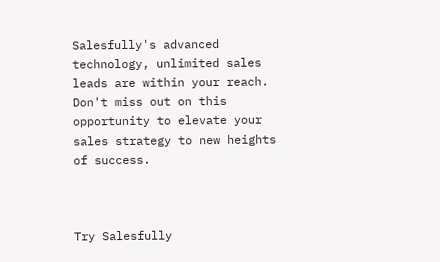Salesfully's advanced technology, unlimited sales leads are within your reach. Don't miss out on this opportunity to elevate your sales strategy to new heights of success.



Try Salesfully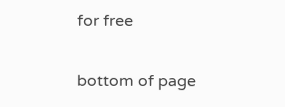for free

bottom of page